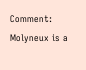Comment: Molyneux is a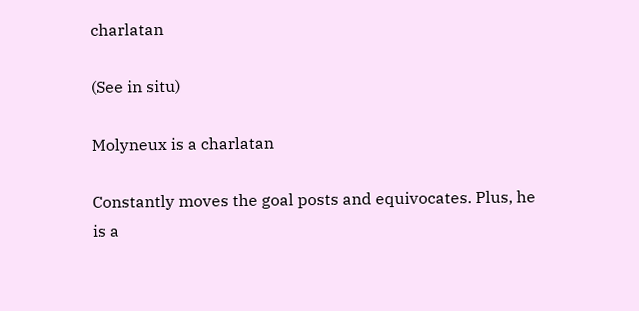charlatan

(See in situ)

Molyneux is a charlatan

Constantly moves the goal posts and equivocates. Plus, he is a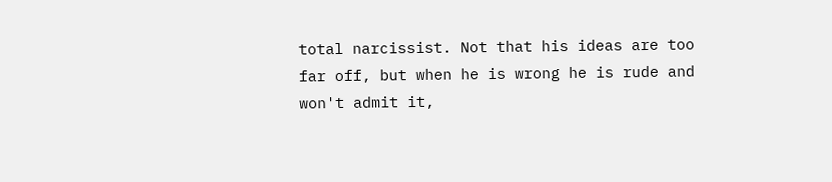total narcissist. Not that his ideas are too far off, but when he is wrong he is rude and won't admit it,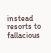instead resorts to fallacious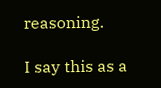reasoning.

I say this as a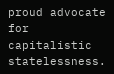proud advocate for capitalistic statelessness.